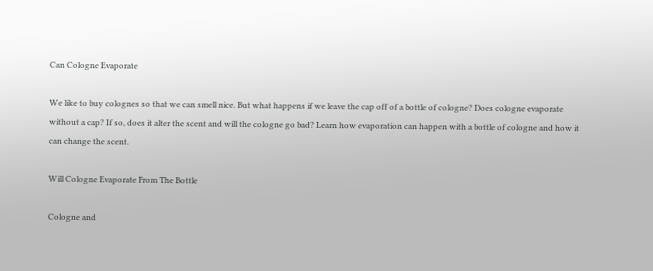Can Cologne Evaporate

We like to buy colognes so that we can smell nice. But what happens if we leave the cap off of a bottle of cologne? Does cologne evaporate without a cap? If so, does it alter the scent and will the cologne go bad? Learn how evaporation can happen with a bottle of cologne and how it can change the scent.

Will Cologne Evaporate From The Bottle

Cologne and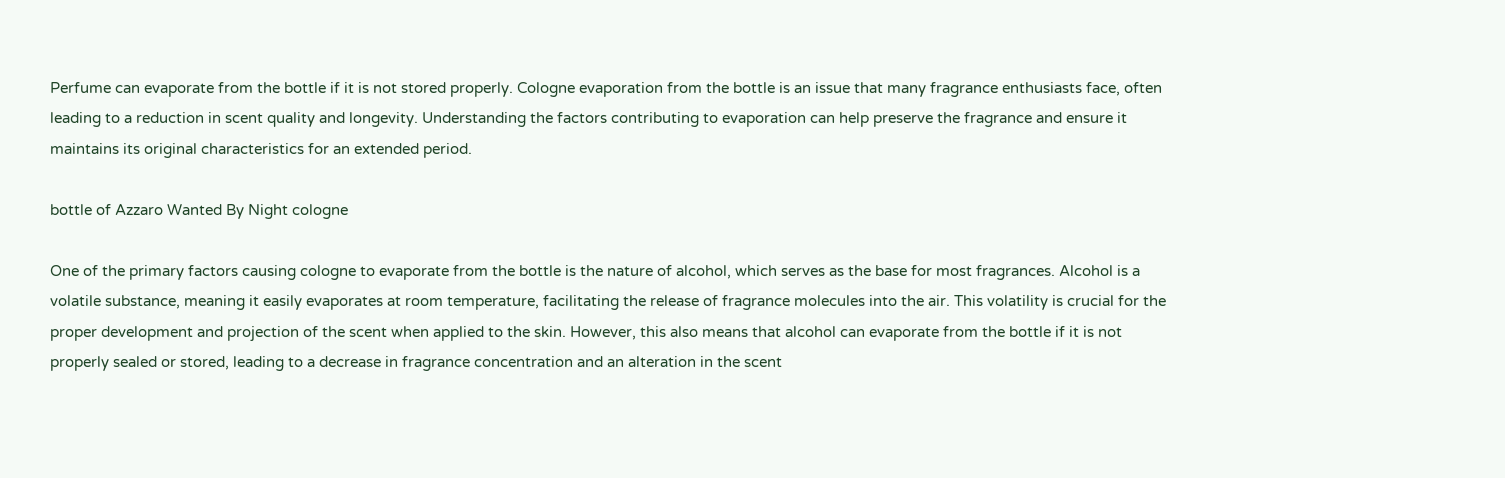Perfume can evaporate from the bottle if it is not stored properly. Cologne evaporation from the bottle is an issue that many fragrance enthusiasts face, often leading to a reduction in scent quality and longevity. Understanding the factors contributing to evaporation can help preserve the fragrance and ensure it maintains its original characteristics for an extended period.

bottle of Azzaro Wanted By Night cologne

One of the primary factors causing cologne to evaporate from the bottle is the nature of alcohol, which serves as the base for most fragrances. Alcohol is a volatile substance, meaning it easily evaporates at room temperature, facilitating the release of fragrance molecules into the air. This volatility is crucial for the proper development and projection of the scent when applied to the skin. However, this also means that alcohol can evaporate from the bottle if it is not properly sealed or stored, leading to a decrease in fragrance concentration and an alteration in the scent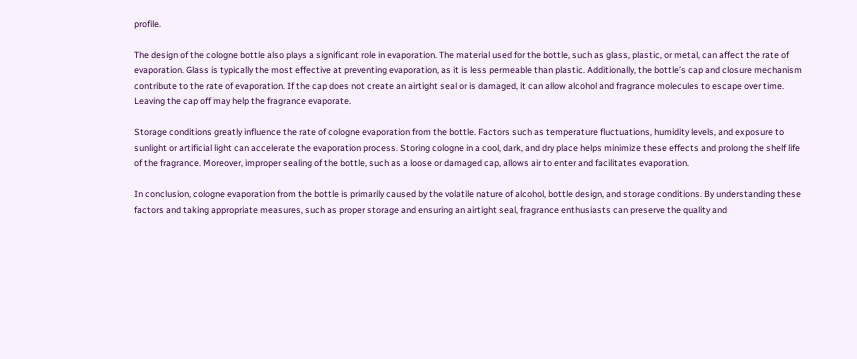profile.

The design of the cologne bottle also plays a significant role in evaporation. The material used for the bottle, such as glass, plastic, or metal, can affect the rate of evaporation. Glass is typically the most effective at preventing evaporation, as it is less permeable than plastic. Additionally, the bottle’s cap and closure mechanism contribute to the rate of evaporation. If the cap does not create an airtight seal or is damaged, it can allow alcohol and fragrance molecules to escape over time. Leaving the cap off may help the fragrance evaporate.

Storage conditions greatly influence the rate of cologne evaporation from the bottle. Factors such as temperature fluctuations, humidity levels, and exposure to sunlight or artificial light can accelerate the evaporation process. Storing cologne in a cool, dark, and dry place helps minimize these effects and prolong the shelf life of the fragrance. Moreover, improper sealing of the bottle, such as a loose or damaged cap, allows air to enter and facilitates evaporation.

In conclusion, cologne evaporation from the bottle is primarily caused by the volatile nature of alcohol, bottle design, and storage conditions. By understanding these factors and taking appropriate measures, such as proper storage and ensuring an airtight seal, fragrance enthusiasts can preserve the quality and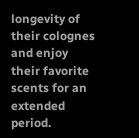longevity of their colognes and enjoy their favorite scents for an extended period.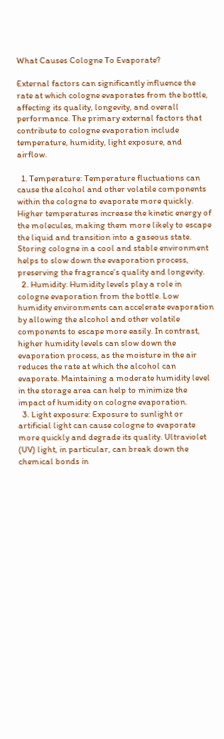What Causes Cologne To Evaporate?

External factors can significantly influence the rate at which cologne evaporates from the bottle, affecting its quality, longevity, and overall performance. The primary external factors that contribute to cologne evaporation include temperature, humidity, light exposure, and airflow.

  1. Temperature: Temperature fluctuations can cause the alcohol and other volatile components within the cologne to evaporate more quickly. Higher temperatures increase the kinetic energy of the molecules, making them more likely to escape the liquid and transition into a gaseous state. Storing cologne in a cool and stable environment helps to slow down the evaporation process, preserving the fragrance’s quality and longevity.
  2. Humidity: Humidity levels play a role in cologne evaporation from the bottle. Low humidity environments can accelerate evaporation by allowing the alcohol and other volatile components to escape more easily. In contrast, higher humidity levels can slow down the evaporation process, as the moisture in the air reduces the rate at which the alcohol can evaporate. Maintaining a moderate humidity level in the storage area can help to minimize the impact of humidity on cologne evaporation.
  3. Light exposure: Exposure to sunlight or artificial light can cause cologne to evaporate more quickly and degrade its quality. Ultraviolet (UV) light, in particular, can break down the chemical bonds in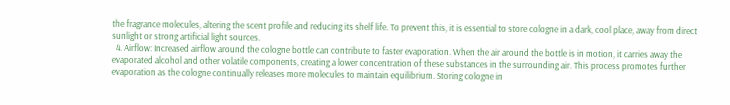the fragrance molecules, altering the scent profile and reducing its shelf life. To prevent this, it is essential to store cologne in a dark, cool place, away from direct sunlight or strong artificial light sources.
  4. Airflow: Increased airflow around the cologne bottle can contribute to faster evaporation. When the air around the bottle is in motion, it carries away the evaporated alcohol and other volatile components, creating a lower concentration of these substances in the surrounding air. This process promotes further evaporation as the cologne continually releases more molecules to maintain equilibrium. Storing cologne in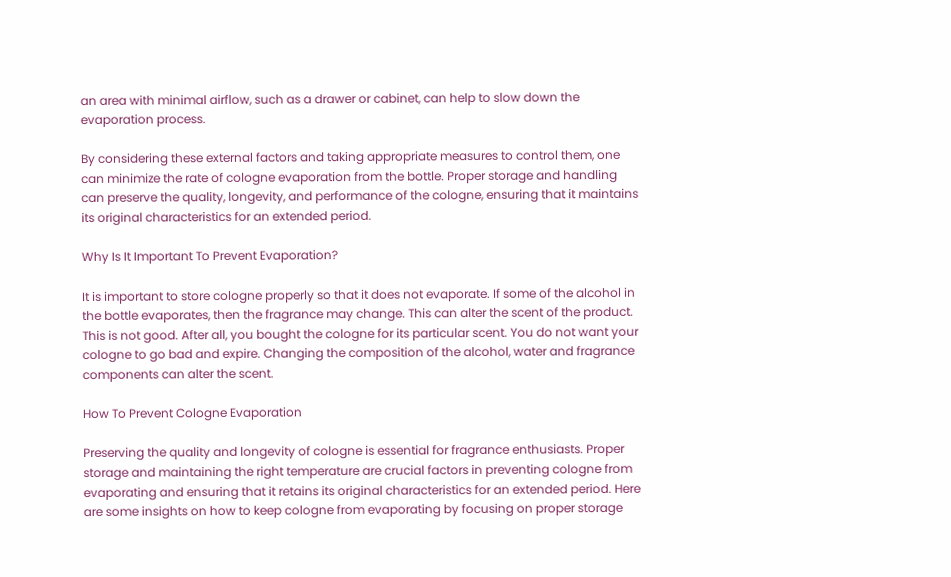an area with minimal airflow, such as a drawer or cabinet, can help to slow down the evaporation process.

By considering these external factors and taking appropriate measures to control them, one can minimize the rate of cologne evaporation from the bottle. Proper storage and handling can preserve the quality, longevity, and performance of the cologne, ensuring that it maintains its original characteristics for an extended period.

Why Is It Important To Prevent Evaporation?

It is important to store cologne properly so that it does not evaporate. If some of the alcohol in the bottle evaporates, then the fragrance may change. This can alter the scent of the product. This is not good. After all, you bought the cologne for its particular scent. You do not want your cologne to go bad and expire. Changing the composition of the alcohol, water and fragrance components can alter the scent.

How To Prevent Cologne Evaporation

Preserving the quality and longevity of cologne is essential for fragrance enthusiasts. Proper storage and maintaining the right temperature are crucial factors in preventing cologne from evaporating and ensuring that it retains its original characteristics for an extended period. Here are some insights on how to keep cologne from evaporating by focusing on proper storage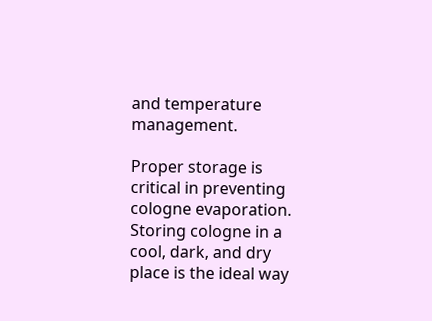and temperature management.

Proper storage is critical in preventing cologne evaporation. Storing cologne in a cool, dark, and dry place is the ideal way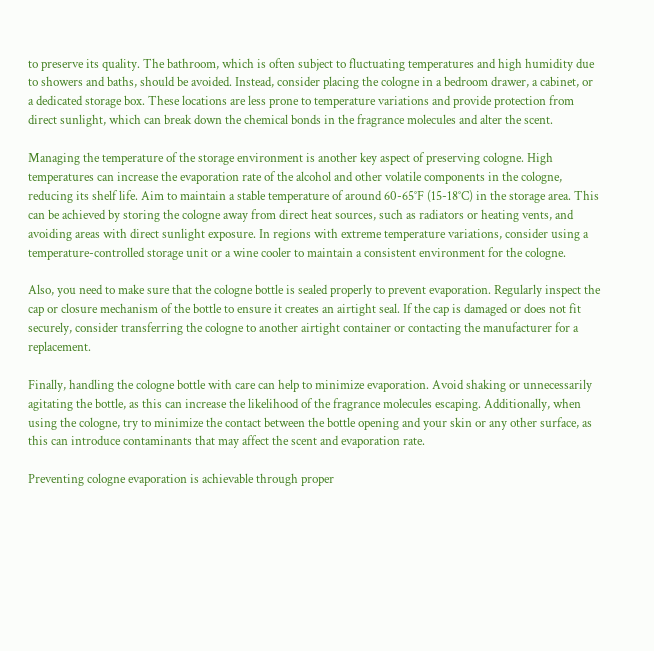to preserve its quality. The bathroom, which is often subject to fluctuating temperatures and high humidity due to showers and baths, should be avoided. Instead, consider placing the cologne in a bedroom drawer, a cabinet, or a dedicated storage box. These locations are less prone to temperature variations and provide protection from direct sunlight, which can break down the chemical bonds in the fragrance molecules and alter the scent.

Managing the temperature of the storage environment is another key aspect of preserving cologne. High temperatures can increase the evaporation rate of the alcohol and other volatile components in the cologne, reducing its shelf life. Aim to maintain a stable temperature of around 60-65°F (15-18°C) in the storage area. This can be achieved by storing the cologne away from direct heat sources, such as radiators or heating vents, and avoiding areas with direct sunlight exposure. In regions with extreme temperature variations, consider using a temperature-controlled storage unit or a wine cooler to maintain a consistent environment for the cologne.

Also, you need to make sure that the cologne bottle is sealed properly to prevent evaporation. Regularly inspect the cap or closure mechanism of the bottle to ensure it creates an airtight seal. If the cap is damaged or does not fit securely, consider transferring the cologne to another airtight container or contacting the manufacturer for a replacement.

Finally, handling the cologne bottle with care can help to minimize evaporation. Avoid shaking or unnecessarily agitating the bottle, as this can increase the likelihood of the fragrance molecules escaping. Additionally, when using the cologne, try to minimize the contact between the bottle opening and your skin or any other surface, as this can introduce contaminants that may affect the scent and evaporation rate.

Preventing cologne evaporation is achievable through proper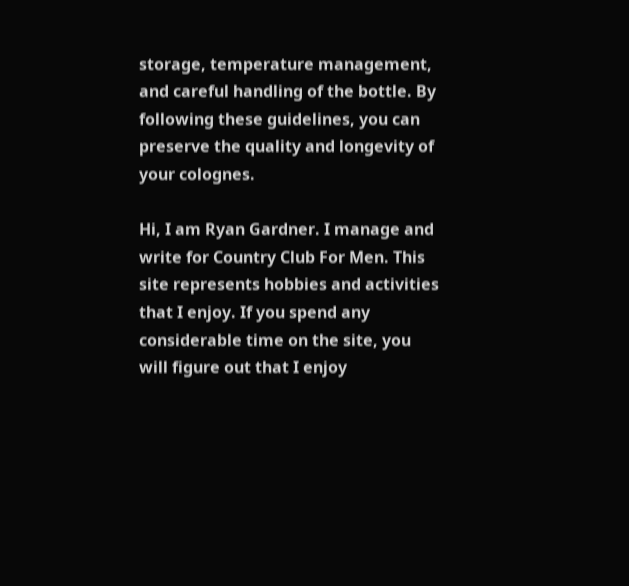storage, temperature management, and careful handling of the bottle. By following these guidelines, you can preserve the quality and longevity of your colognes.

Hi, I am Ryan Gardner. I manage and write for Country Club For Men. This site represents hobbies and activities that I enjoy. If you spend any considerable time on the site, you will figure out that I enjoy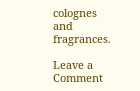colognes and fragrances.

Leave a Comment